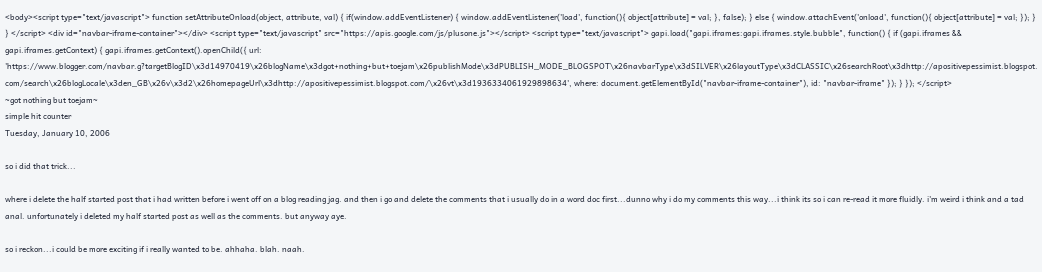<body><script type="text/javascript"> function setAttributeOnload(object, attribute, val) { if(window.addEventListener) { window.addEventListener('load', function(){ object[attribute] = val; }, false); } else { window.attachEvent('onload', function(){ object[attribute] = val; }); } } </script> <div id="navbar-iframe-container"></div> <script type="text/javascript" src="https://apis.google.com/js/plusone.js"></script> <script type="text/javascript"> gapi.load("gapi.iframes:gapi.iframes.style.bubble", function() { if (gapi.iframes && gapi.iframes.getContext) { gapi.iframes.getContext().openChild({ url: 'https://www.blogger.com/navbar.g?targetBlogID\x3d14970419\x26blogName\x3dgot+nothing+but+toejam\x26publishMode\x3dPUBLISH_MODE_BLOGSPOT\x26navbarType\x3dSILVER\x26layoutType\x3dCLASSIC\x26searchRoot\x3dhttp://apositivepessimist.blogspot.com/search\x26blogLocale\x3den_GB\x26v\x3d2\x26homepageUrl\x3dhttp://apositivepessimist.blogspot.com/\x26vt\x3d1936334061929898634', where: document.getElementById("navbar-iframe-container"), id: "navbar-iframe" }); } }); </script>
~got nothing but toejam~
simple hit counter
Tuesday, January 10, 2006

so i did that trick...

where i delete the half started post that i had written before i went off on a blog reading jag. and then i go and delete the comments that i usually do in a word doc first...dunno why i do my comments this way...i think its so i can re-read it more fluidly. i'm weird i think and a tad anal. unfortunately i deleted my half started post as well as the comments. but anyway aye.

so i reckon...i could be more exciting if i really wanted to be. ahhaha. blah. naah.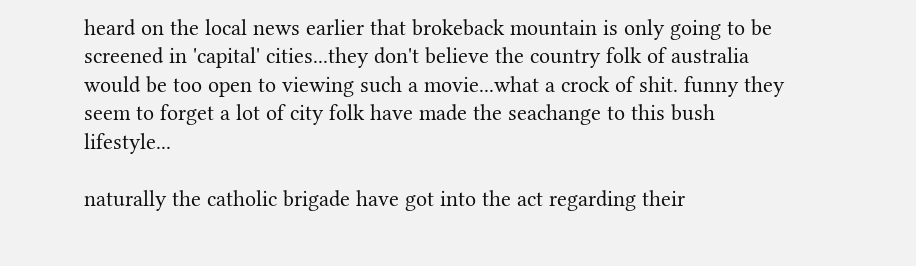heard on the local news earlier that brokeback mountain is only going to be screened in 'capital' cities...they don't believe the country folk of australia would be too open to viewing such a movie...what a crock of shit. funny they seem to forget a lot of city folk have made the seachange to this bush lifestyle...

naturally the catholic brigade have got into the act regarding their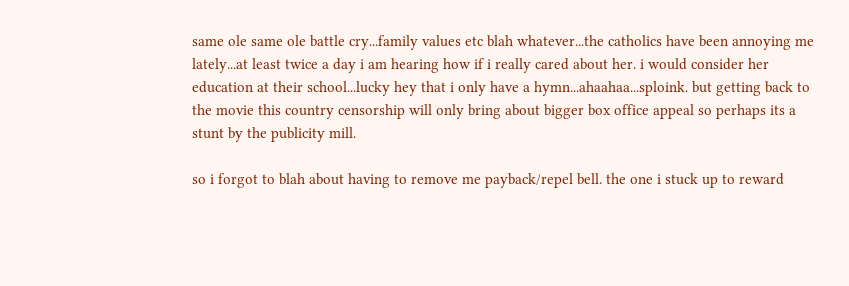same ole same ole battle cry...family values etc blah whatever...the catholics have been annoying me lately...at least twice a day i am hearing how if i really cared about her. i would consider her education at their school...lucky hey that i only have a hymn...ahaahaa...sploink. but getting back to the movie this country censorship will only bring about bigger box office appeal so perhaps its a stunt by the publicity mill.

so i forgot to blah about having to remove me payback/repel bell. the one i stuck up to reward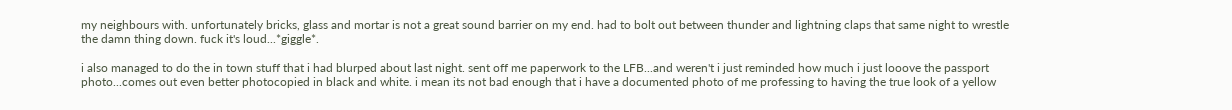my neighbours with. unfortunately bricks, glass and mortar is not a great sound barrier on my end. had to bolt out between thunder and lightning claps that same night to wrestle the damn thing down. fuck it's loud...*giggle*.

i also managed to do the in town stuff that i had blurped about last night. sent off me paperwork to the LFB...and weren't i just reminded how much i just looove the passport photo...comes out even better photocopied in black and white. i mean its not bad enough that i have a documented photo of me professing to having the true look of a yellow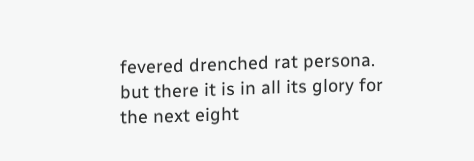fevered drenched rat persona. but there it is in all its glory for the next eight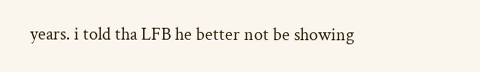years. i told tha LFB he better not be showing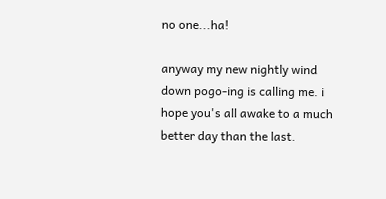no one...ha!

anyway my new nightly wind down pogo-ing is calling me. i hope you's all awake to a much better day than the last.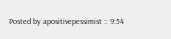Posted by apositivepessimist :: 9:54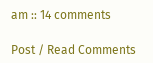am :: 14 comments

Post / Read Comments